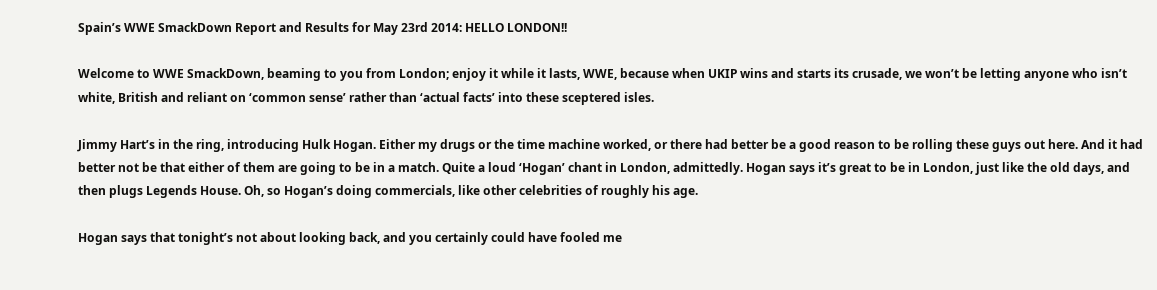Spain’s WWE SmackDown Report and Results for May 23rd 2014: HELLO LONDON!!

Welcome to WWE SmackDown, beaming to you from London; enjoy it while it lasts, WWE, because when UKIP wins and starts its crusade, we won’t be letting anyone who isn’t white, British and reliant on ‘common sense’ rather than ‘actual facts’ into these sceptered isles.

Jimmy Hart’s in the ring, introducing Hulk Hogan. Either my drugs or the time machine worked, or there had better be a good reason to be rolling these guys out here. And it had better not be that either of them are going to be in a match. Quite a loud ‘Hogan’ chant in London, admittedly. Hogan says it’s great to be in London, just like the old days, and then plugs Legends House. Oh, so Hogan’s doing commercials, like other celebrities of roughly his age.

Hogan says that tonight’s not about looking back, and you certainly could have fooled me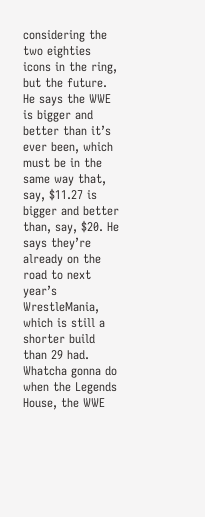considering the two eighties icons in the ring, but the future. He says the WWE is bigger and better than it’s ever been, which must be in the same way that, say, $11.27 is bigger and better than, say, $20. He says they’re already on the road to next year’s WrestleMania, which is still a shorter build than 29 had. Whatcha gonna do when the Legends House, the WWE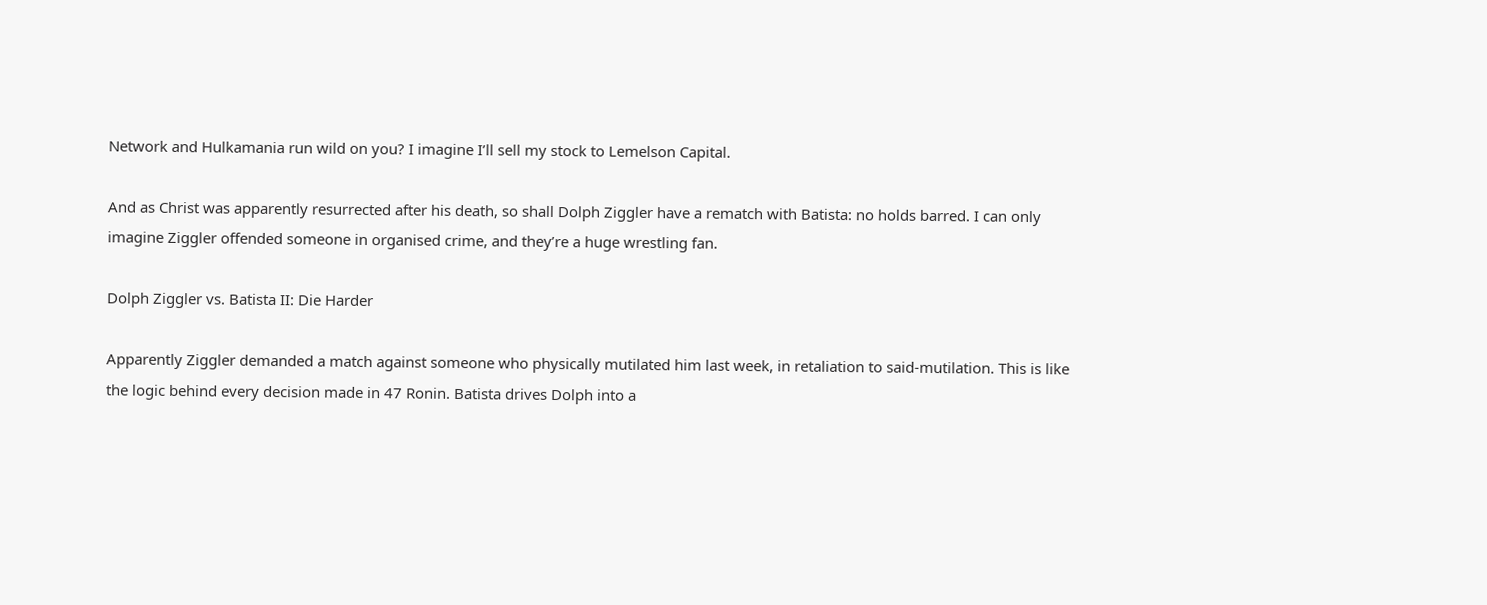Network and Hulkamania run wild on you? I imagine I’ll sell my stock to Lemelson Capital.

And as Christ was apparently resurrected after his death, so shall Dolph Ziggler have a rematch with Batista: no holds barred. I can only imagine Ziggler offended someone in organised crime, and they’re a huge wrestling fan.

Dolph Ziggler vs. Batista II: Die Harder

Apparently Ziggler demanded a match against someone who physically mutilated him last week, in retaliation to said-mutilation. This is like the logic behind every decision made in 47 Ronin. Batista drives Dolph into a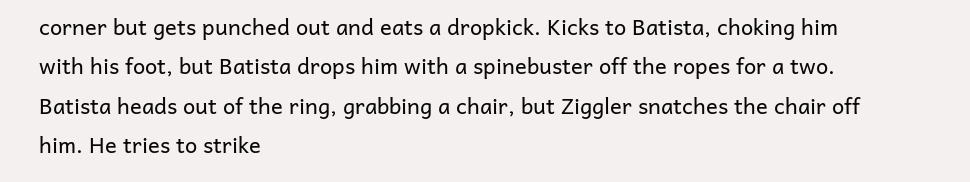corner but gets punched out and eats a dropkick. Kicks to Batista, choking him with his foot, but Batista drops him with a spinebuster off the ropes for a two. Batista heads out of the ring, grabbing a chair, but Ziggler snatches the chair off him. He tries to strike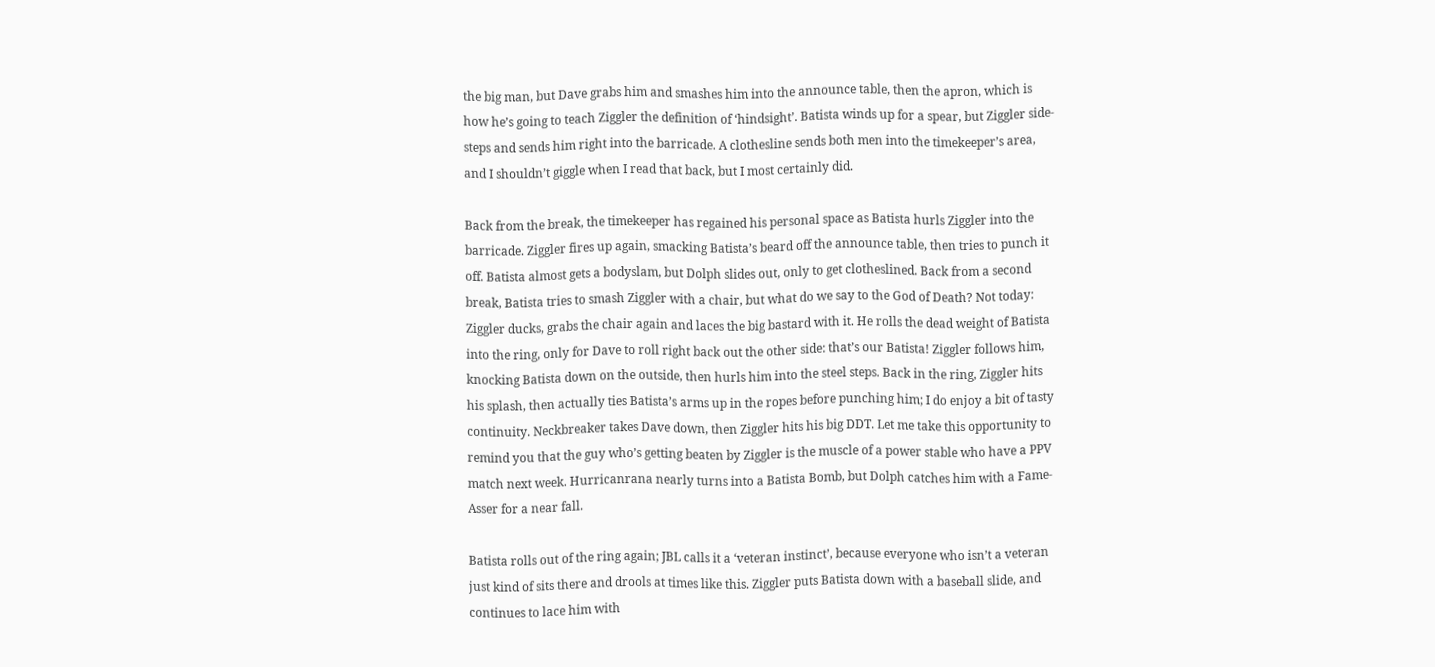the big man, but Dave grabs him and smashes him into the announce table, then the apron, which is how he’s going to teach Ziggler the definition of ‘hindsight’. Batista winds up for a spear, but Ziggler side-steps and sends him right into the barricade. A clothesline sends both men into the timekeeper’s area, and I shouldn’t giggle when I read that back, but I most certainly did.

Back from the break, the timekeeper has regained his personal space as Batista hurls Ziggler into the barricade. Ziggler fires up again, smacking Batista’s beard off the announce table, then tries to punch it off. Batista almost gets a bodyslam, but Dolph slides out, only to get clotheslined. Back from a second break, Batista tries to smash Ziggler with a chair, but what do we say to the God of Death? Not today: Ziggler ducks, grabs the chair again and laces the big bastard with it. He rolls the dead weight of Batista into the ring, only for Dave to roll right back out the other side: that’s our Batista! Ziggler follows him, knocking Batista down on the outside, then hurls him into the steel steps. Back in the ring, Ziggler hits his splash, then actually ties Batista’s arms up in the ropes before punching him; I do enjoy a bit of tasty continuity. Neckbreaker takes Dave down, then Ziggler hits his big DDT. Let me take this opportunity to remind you that the guy who’s getting beaten by Ziggler is the muscle of a power stable who have a PPV match next week. Hurricanrana nearly turns into a Batista Bomb, but Dolph catches him with a Fame-Asser for a near fall.

Batista rolls out of the ring again; JBL calls it a ‘veteran instinct’, because everyone who isn’t a veteran just kind of sits there and drools at times like this. Ziggler puts Batista down with a baseball slide, and continues to lace him with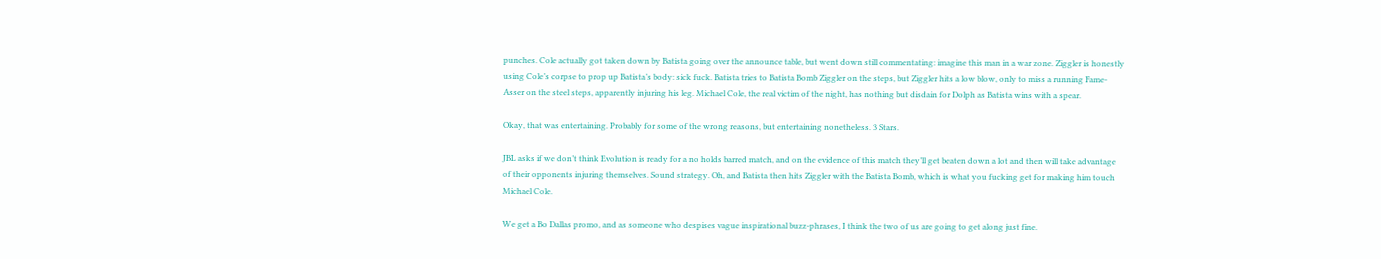punches. Cole actually got taken down by Batista going over the announce table, but went down still commentating: imagine this man in a war zone. Ziggler is honestly using Cole’s corpse to prop up Batista’s body: sick fuck. Batista tries to Batista Bomb Ziggler on the steps, but Ziggler hits a low blow, only to miss a running Fame-Asser on the steel steps, apparently injuring his leg. Michael Cole, the real victim of the night, has nothing but disdain for Dolph as Batista wins with a spear.

Okay, that was entertaining. Probably for some of the wrong reasons, but entertaining nonetheless. 3 Stars.

JBL asks if we don’t think Evolution is ready for a no holds barred match, and on the evidence of this match they’ll get beaten down a lot and then will take advantage of their opponents injuring themselves. Sound strategy. Oh, and Batista then hits Ziggler with the Batista Bomb, which is what you fucking get for making him touch Michael Cole.

We get a Bo Dallas promo, and as someone who despises vague inspirational buzz-phrases, I think the two of us are going to get along just fine.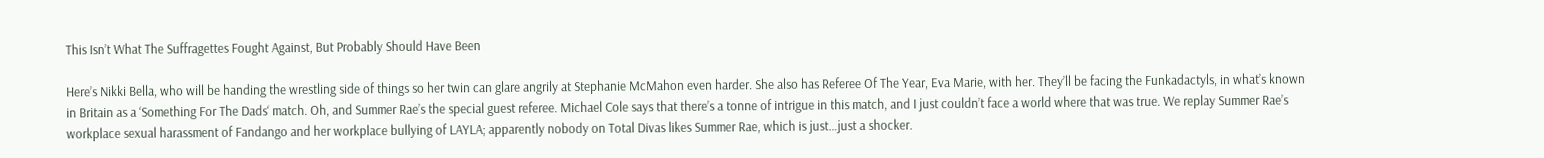This Isn’t What The Suffragettes Fought Against, But Probably Should Have Been

Here’s Nikki Bella, who will be handing the wrestling side of things so her twin can glare angrily at Stephanie McMahon even harder. She also has Referee Of The Year, Eva Marie, with her. They’ll be facing the Funkadactyls, in what’s known in Britain as a ‘Something For The Dads‘ match. Oh, and Summer Rae’s the special guest referee. Michael Cole says that there’s a tonne of intrigue in this match, and I just couldn’t face a world where that was true. We replay Summer Rae’s workplace sexual harassment of Fandango and her workplace bullying of LAYLA; apparently nobody on Total Divas likes Summer Rae, which is just…just a shocker.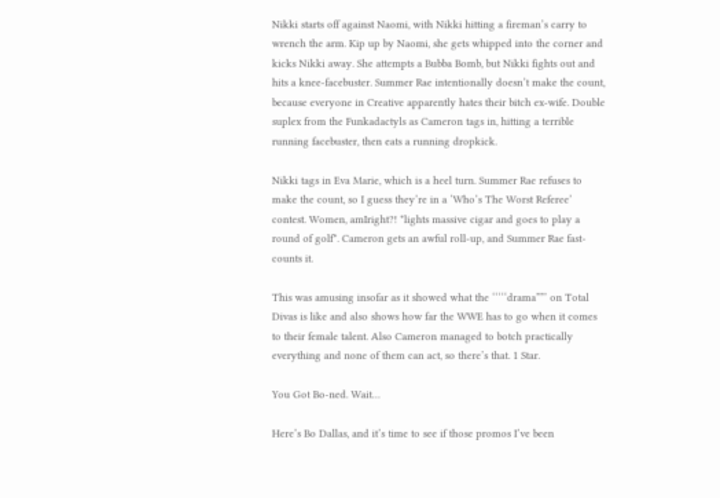Nikki starts off against Naomi, with Nikki hitting a fireman’s carry to wrench the arm. Kip up by Naomi, she gets whipped into the corner and kicks Nikki away. She attempts a Bubba Bomb, but Nikki fights out and hits a knee-facebuster. Summer Rae intentionally doesn’t make the count, because everyone in Creative apparently hates their bitch ex-wife. Double suplex from the Funkadactyls as Cameron tags in, hitting a terrible running facebuster, then eats a running dropkick.

Nikki tags in Eva Marie, which is a heel turn. Summer Rae refuses to make the count, so I guess they’re in a ‘Who’s The Worst Referee’ contest. Women, amIright?! *lights massive cigar and goes to play a round of golf*. Cameron gets an awful roll-up, and Summer Rae fast-counts it.

This was amusing insofar as it showed what the ‘‘‘‘‘drama””’ on Total Divas is like and also shows how far the WWE has to go when it comes to their female talent. Also Cameron managed to botch practically everything and none of them can act, so there’s that. 1 Star.

You Got Bo-ned. Wait…

Here’s Bo Dallas, and it’s time to see if those promos I’ve been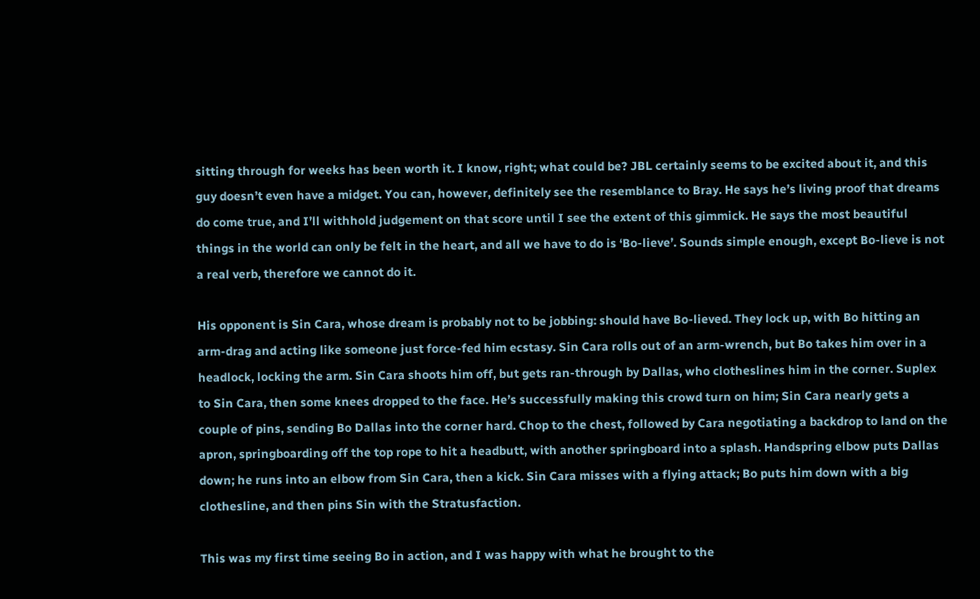sitting through for weeks has been worth it. I know, right; what could be? JBL certainly seems to be excited about it, and this guy doesn’t even have a midget. You can, however, definitely see the resemblance to Bray. He says he’s living proof that dreams do come true, and I’ll withhold judgement on that score until I see the extent of this gimmick. He says the most beautiful things in the world can only be felt in the heart, and all we have to do is ‘Bo-lieve’. Sounds simple enough, except Bo-lieve is not a real verb, therefore we cannot do it.

His opponent is Sin Cara, whose dream is probably not to be jobbing: should have Bo-lieved. They lock up, with Bo hitting an arm-drag and acting like someone just force-fed him ecstasy. Sin Cara rolls out of an arm-wrench, but Bo takes him over in a headlock, locking the arm. Sin Cara shoots him off, but gets ran-through by Dallas, who clotheslines him in the corner. Suplex to Sin Cara, then some knees dropped to the face. He’s successfully making this crowd turn on him; Sin Cara nearly gets a couple of pins, sending Bo Dallas into the corner hard. Chop to the chest, followed by Cara negotiating a backdrop to land on the apron, springboarding off the top rope to hit a headbutt, with another springboard into a splash. Handspring elbow puts Dallas down; he runs into an elbow from Sin Cara, then a kick. Sin Cara misses with a flying attack; Bo puts him down with a big clothesline, and then pins Sin with the Stratusfaction.

This was my first time seeing Bo in action, and I was happy with what he brought to the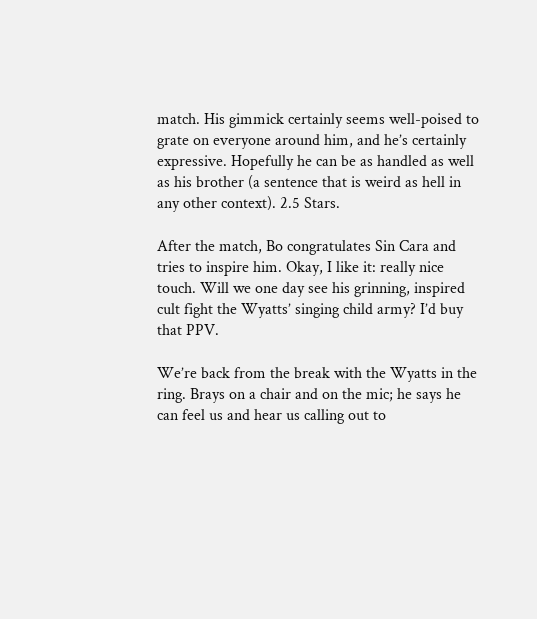match. His gimmick certainly seems well-poised to grate on everyone around him, and he’s certainly expressive. Hopefully he can be as handled as well as his brother (a sentence that is weird as hell in any other context). 2.5 Stars.

After the match, Bo congratulates Sin Cara and tries to inspire him. Okay, I like it: really nice touch. Will we one day see his grinning, inspired cult fight the Wyatts’ singing child army? I’d buy that PPV.

We’re back from the break with the Wyatts in the ring. Brays on a chair and on the mic; he says he can feel us and hear us calling out to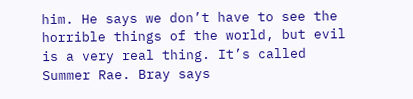him. He says we don’t have to see the horrible things of the world, but evil is a very real thing. It’s called Summer Rae. Bray says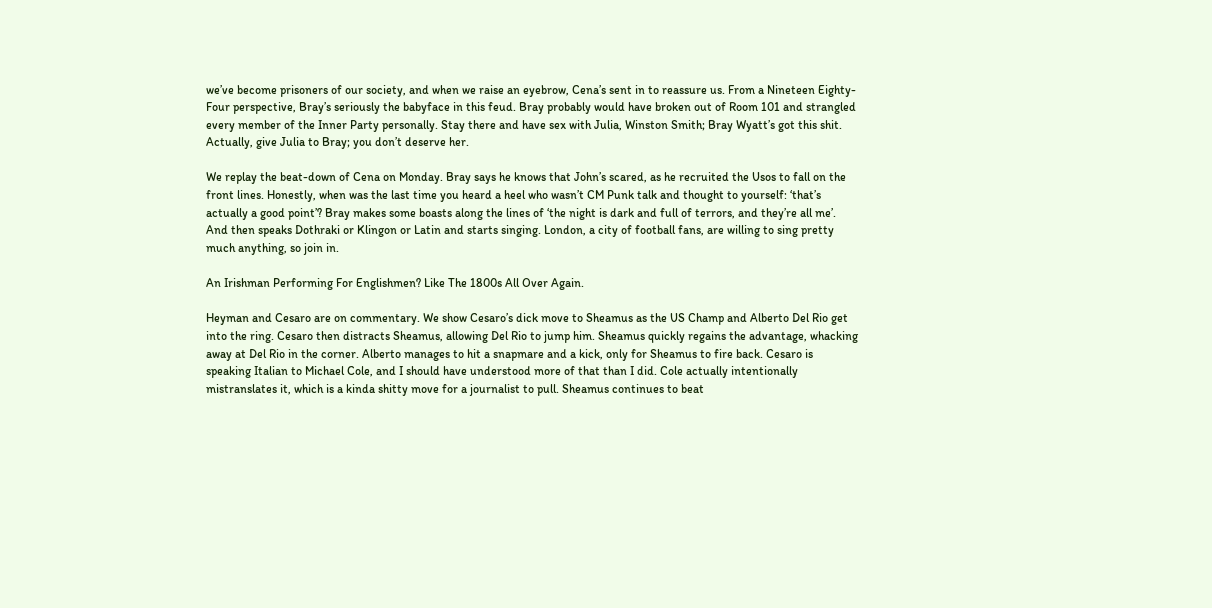we’ve become prisoners of our society, and when we raise an eyebrow, Cena’s sent in to reassure us. From a Nineteen Eighty-Four perspective, Bray’s seriously the babyface in this feud. Bray probably would have broken out of Room 101 and strangled every member of the Inner Party personally. Stay there and have sex with Julia, Winston Smith; Bray Wyatt’s got this shit. Actually, give Julia to Bray; you don’t deserve her.

We replay the beat-down of Cena on Monday. Bray says he knows that John’s scared, as he recruited the Usos to fall on the front lines. Honestly, when was the last time you heard a heel who wasn’t CM Punk talk and thought to yourself: ‘that’s actually a good point’? Bray makes some boasts along the lines of ‘the night is dark and full of terrors, and they’re all me’. And then speaks Dothraki or Klingon or Latin and starts singing. London, a city of football fans, are willing to sing pretty much anything, so join in.

An Irishman Performing For Englishmen? Like The 1800s All Over Again.

Heyman and Cesaro are on commentary. We show Cesaro’s dick move to Sheamus as the US Champ and Alberto Del Rio get into the ring. Cesaro then distracts Sheamus, allowing Del Rio to jump him. Sheamus quickly regains the advantage, whacking away at Del Rio in the corner. Alberto manages to hit a snapmare and a kick, only for Sheamus to fire back. Cesaro is speaking Italian to Michael Cole, and I should have understood more of that than I did. Cole actually intentionally mistranslates it, which is a kinda shitty move for a journalist to pull. Sheamus continues to beat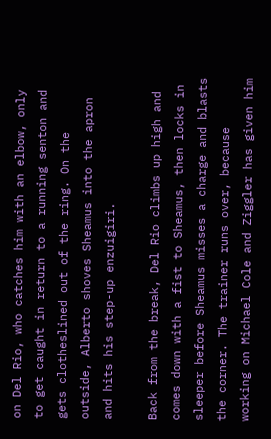on Del Rio, who catches him with an elbow, only to get caught in return to a running senton and gets clotheslined out of the ring. On the outside, Alberto shoves Sheamus into the apron and hits his step-up enzuigiri.

Back from the break, Del Rio climbs up high and comes down with a fist to Sheamus, then locks in sleeper before Sheamus misses a charge and blasts the corner. The trainer runs over, because working on Michael Cole and Ziggler has given him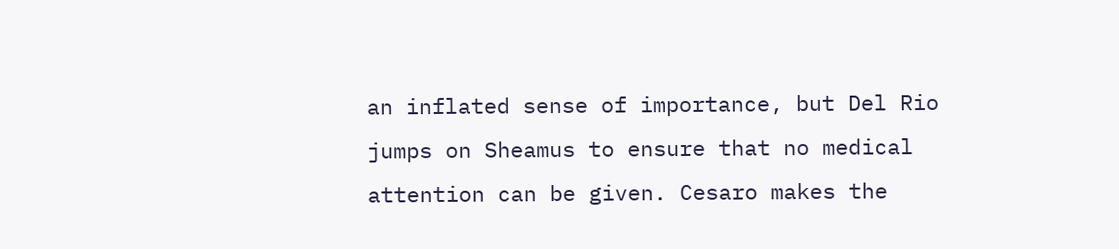an inflated sense of importance, but Del Rio jumps on Sheamus to ensure that no medical attention can be given. Cesaro makes the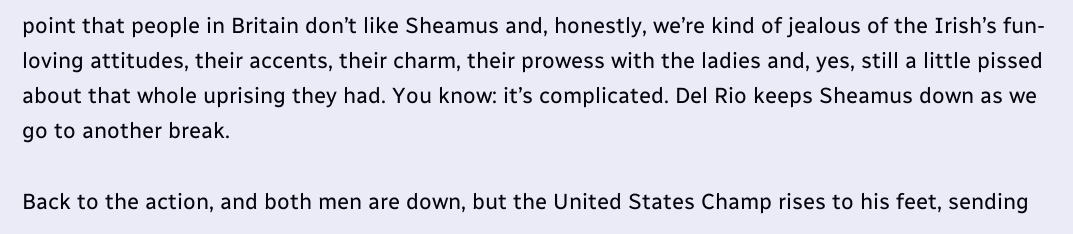point that people in Britain don’t like Sheamus and, honestly, we’re kind of jealous of the Irish’s fun-loving attitudes, their accents, their charm, their prowess with the ladies and, yes, still a little pissed about that whole uprising they had. You know: it’s complicated. Del Rio keeps Sheamus down as we go to another break.

Back to the action, and both men are down, but the United States Champ rises to his feet, sending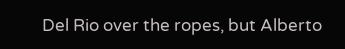Del Rio over the ropes, but Alberto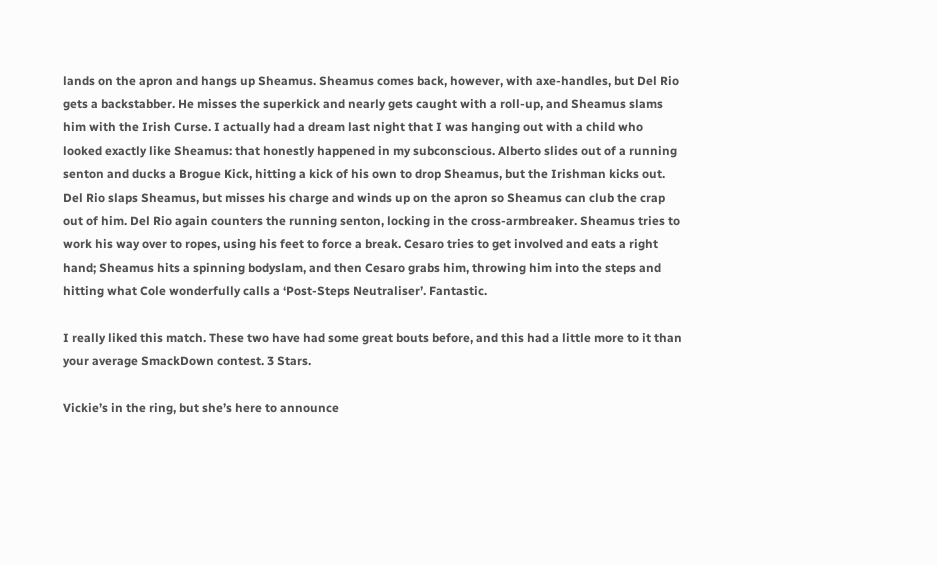lands on the apron and hangs up Sheamus. Sheamus comes back, however, with axe-handles, but Del Rio gets a backstabber. He misses the superkick and nearly gets caught with a roll-up, and Sheamus slams him with the Irish Curse. I actually had a dream last night that I was hanging out with a child who looked exactly like Sheamus: that honestly happened in my subconscious. Alberto slides out of a running senton and ducks a Brogue Kick, hitting a kick of his own to drop Sheamus, but the Irishman kicks out. Del Rio slaps Sheamus, but misses his charge and winds up on the apron so Sheamus can club the crap out of him. Del Rio again counters the running senton, locking in the cross-armbreaker. Sheamus tries to work his way over to ropes, using his feet to force a break. Cesaro tries to get involved and eats a right hand; Sheamus hits a spinning bodyslam, and then Cesaro grabs him, throwing him into the steps and hitting what Cole wonderfully calls a ‘Post-Steps Neutraliser’. Fantastic.

I really liked this match. These two have had some great bouts before, and this had a little more to it than your average SmackDown contest. 3 Stars.

Vickie’s in the ring, but she’s here to announce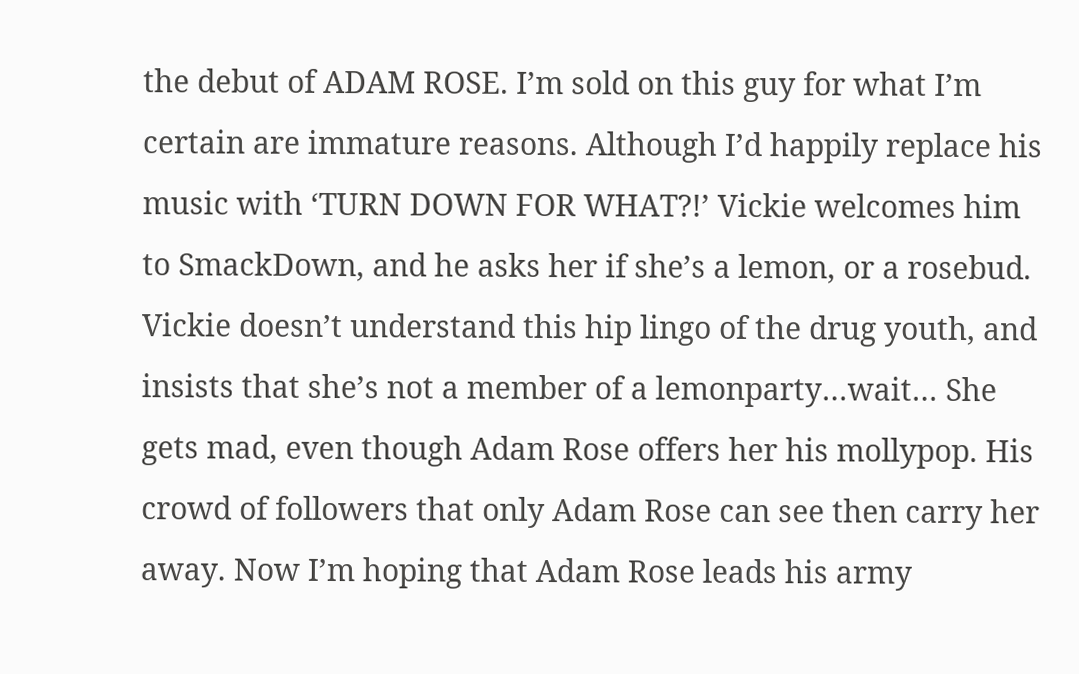the debut of ADAM ROSE. I’m sold on this guy for what I’m certain are immature reasons. Although I’d happily replace his music with ‘TURN DOWN FOR WHAT?!’ Vickie welcomes him to SmackDown, and he asks her if she’s a lemon, or a rosebud. Vickie doesn’t understand this hip lingo of the drug youth, and insists that she’s not a member of a lemonparty…wait… She gets mad, even though Adam Rose offers her his mollypop. His crowd of followers that only Adam Rose can see then carry her away. Now I’m hoping that Adam Rose leads his army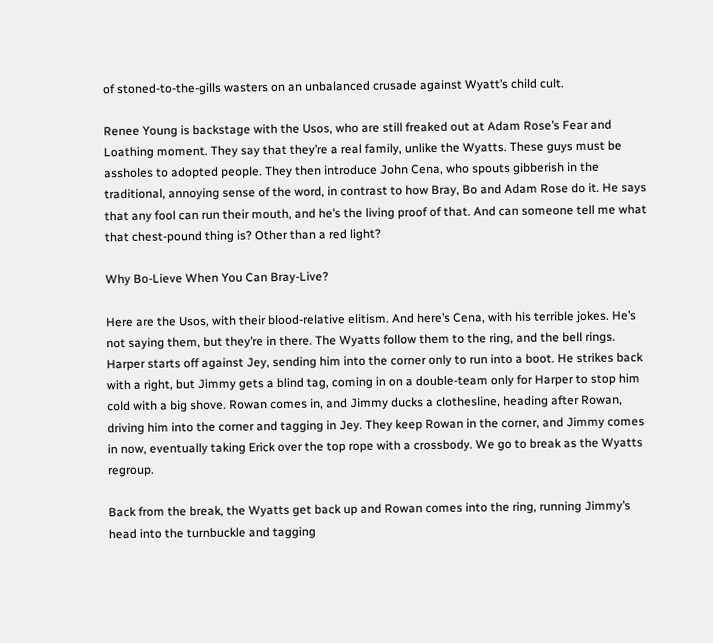of stoned-to-the-gills wasters on an unbalanced crusade against Wyatt’s child cult.

Renee Young is backstage with the Usos, who are still freaked out at Adam Rose’s Fear and Loathing moment. They say that they’re a real family, unlike the Wyatts. These guys must be assholes to adopted people. They then introduce John Cena, who spouts gibberish in the traditional, annoying sense of the word, in contrast to how Bray, Bo and Adam Rose do it. He says that any fool can run their mouth, and he’s the living proof of that. And can someone tell me what that chest-pound thing is? Other than a red light?

Why Bo-Lieve When You Can Bray-Live?

Here are the Usos, with their blood-relative elitism. And here’s Cena, with his terrible jokes. He’s not saying them, but they’re in there. The Wyatts follow them to the ring, and the bell rings. Harper starts off against Jey, sending him into the corner only to run into a boot. He strikes back with a right, but Jimmy gets a blind tag, coming in on a double-team only for Harper to stop him cold with a big shove. Rowan comes in, and Jimmy ducks a clothesline, heading after Rowan, driving him into the corner and tagging in Jey. They keep Rowan in the corner, and Jimmy comes in now, eventually taking Erick over the top rope with a crossbody. We go to break as the Wyatts regroup.

Back from the break, the Wyatts get back up and Rowan comes into the ring, running Jimmy’s head into the turnbuckle and tagging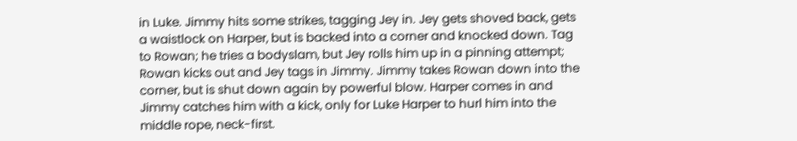in Luke. Jimmy hits some strikes, tagging Jey in. Jey gets shoved back, gets a waistlock on Harper, but is backed into a corner and knocked down. Tag to Rowan; he tries a bodyslam, but Jey rolls him up in a pinning attempt; Rowan kicks out and Jey tags in Jimmy. Jimmy takes Rowan down into the corner, but is shut down again by powerful blow. Harper comes in and Jimmy catches him with a kick, only for Luke Harper to hurl him into the middle rope, neck-first.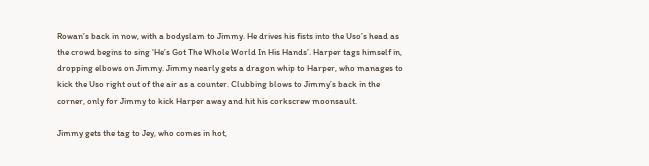Rowan’s back in now, with a bodyslam to Jimmy. He drives his fists into the Uso’s head as the crowd begins to sing ‘He’s Got The Whole World In His Hands’. Harper tags himself in, dropping elbows on Jimmy. Jimmy nearly gets a dragon whip to Harper, who manages to kick the Uso right out of the air as a counter. Clubbing blows to Jimmy’s back in the corner, only for Jimmy to kick Harper away and hit his corkscrew moonsault.

Jimmy gets the tag to Jey, who comes in hot,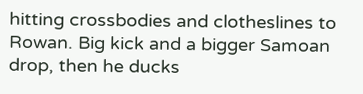hitting crossbodies and clotheslines to Rowan. Big kick and a bigger Samoan drop, then he ducks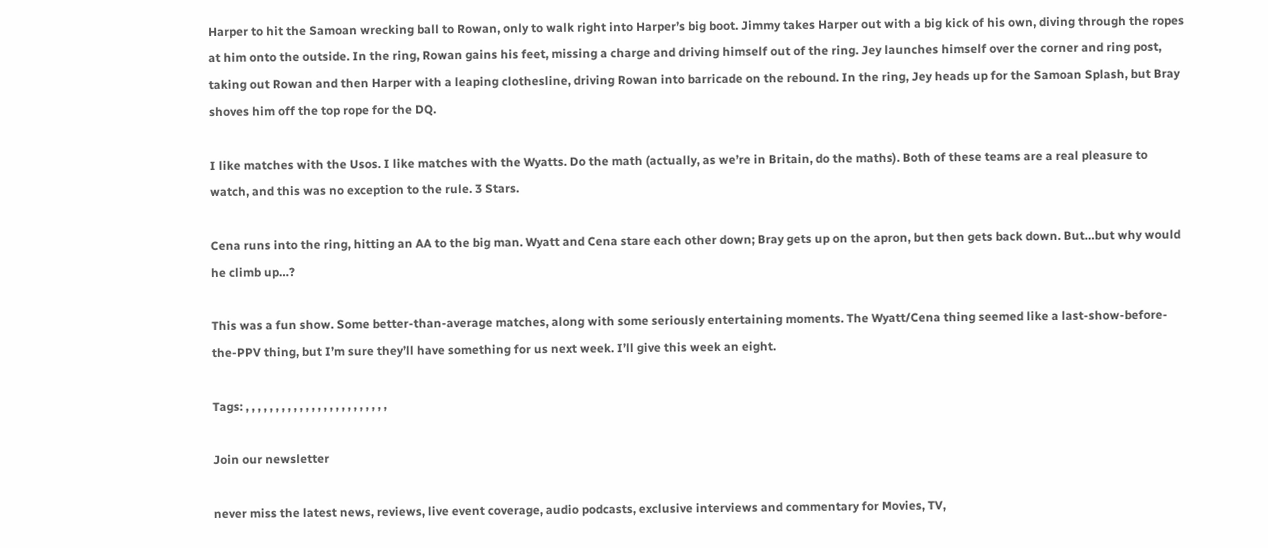Harper to hit the Samoan wrecking ball to Rowan, only to walk right into Harper’s big boot. Jimmy takes Harper out with a big kick of his own, diving through the ropes at him onto the outside. In the ring, Rowan gains his feet, missing a charge and driving himself out of the ring. Jey launches himself over the corner and ring post, taking out Rowan and then Harper with a leaping clothesline, driving Rowan into barricade on the rebound. In the ring, Jey heads up for the Samoan Splash, but Bray shoves him off the top rope for the DQ.

I like matches with the Usos. I like matches with the Wyatts. Do the math (actually, as we’re in Britain, do the maths). Both of these teams are a real pleasure to watch, and this was no exception to the rule. 3 Stars.

Cena runs into the ring, hitting an AA to the big man. Wyatt and Cena stare each other down; Bray gets up on the apron, but then gets back down. But…but why would he climb up…?

This was a fun show. Some better-than-average matches, along with some seriously entertaining moments. The Wyatt/Cena thing seemed like a last-show-before-the-PPV thing, but I’m sure they’ll have something for us next week. I’ll give this week an eight.

Tags: , , , , , , , , , , , , , , , , , , , , , , , ,

Join our newsletter

never miss the latest news, reviews, live event coverage, audio podcasts, exclusive interviews and commentary for Movies, TV,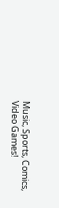Music, Sports, Comics, Video Games!